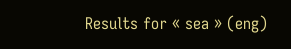Results for « sea » (eng)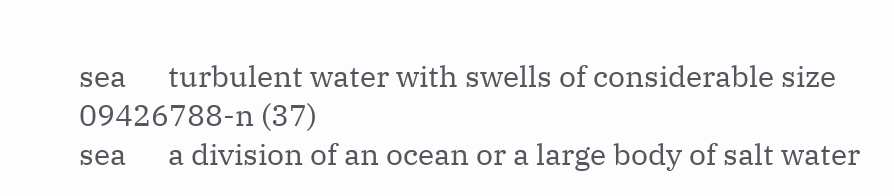sea      turbulent water with swells of considerable size
09426788-n (37)
sea      a division of an ocean or a large body of salt water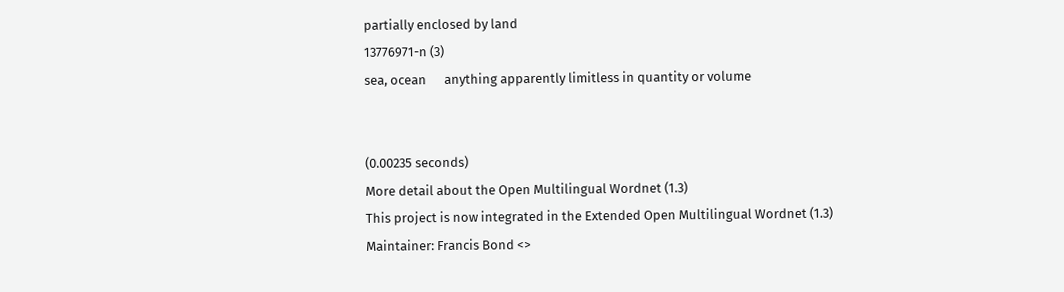partially enclosed by land
13776971-n (3)
sea, ocean      anything apparently limitless in quantity or volume


(0.00235 seconds)
More detail about the Open Multilingual Wordnet (1.3)
This project is now integrated in the Extended Open Multilingual Wordnet (1.3)
Maintainer: Francis Bond <>